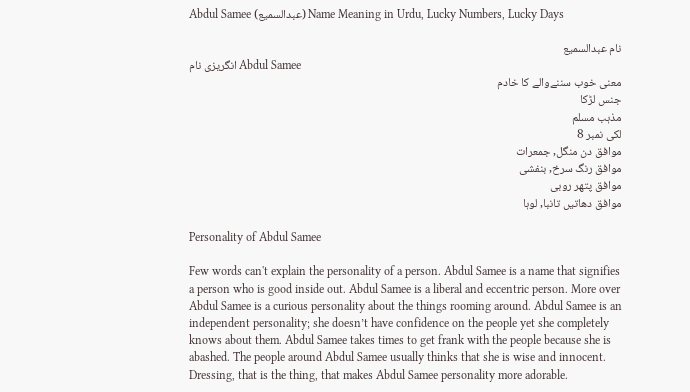Abdul Samee (عبدالسمیع) Name Meaning in Urdu, Lucky Numbers, Lucky Days

نام عبدالسمیع
انگریزی نام Abdul Samee
معنی خوب سننےوالے کا خادم
جنس لڑکا
مذہب مسلم
لکی نمبر 8
موافق دن منگل, جمعرات
موافق رنگ سرخ, بنفشی
موافق پتھر روبی
موافق دھاتیں تانبا, لوہا

Personality of Abdul Samee

Few words can't explain the personality of a person. Abdul Samee is a name that signifies a person who is good inside out. Abdul Samee is a liberal and eccentric person. More over Abdul Samee is a curious personality about the things rooming around. Abdul Samee is an independent personality; she doesn’t have confidence on the people yet she completely knows about them. Abdul Samee takes times to get frank with the people because she is abashed. The people around Abdul Samee usually thinks that she is wise and innocent. Dressing, that is the thing, that makes Abdul Samee personality more adorable.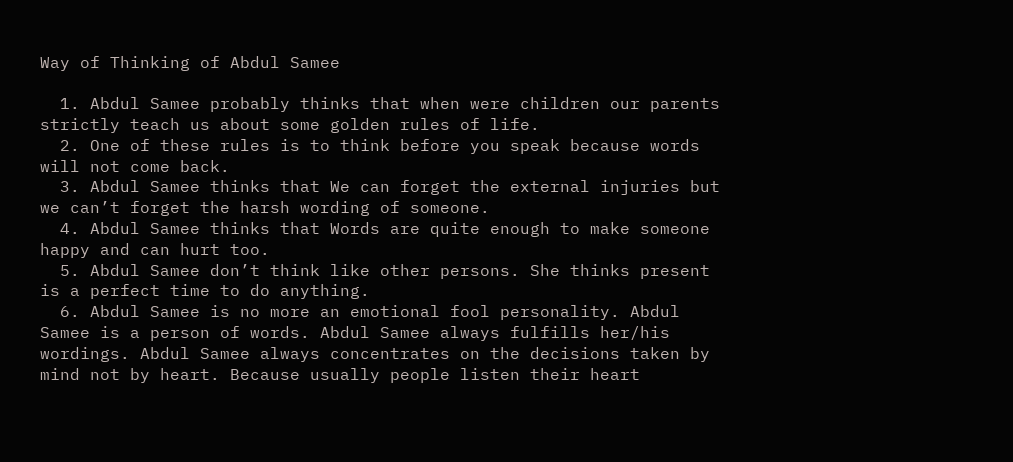Way of Thinking of Abdul Samee

  1. Abdul Samee probably thinks that when were children our parents strictly teach us about some golden rules of life.
  2. One of these rules is to think before you speak because words will not come back.
  3. Abdul Samee thinks that We can forget the external injuries but we can’t forget the harsh wording of someone.
  4. Abdul Samee thinks that Words are quite enough to make someone happy and can hurt too.
  5. Abdul Samee don’t think like other persons. She thinks present is a perfect time to do anything.
  6. Abdul Samee is no more an emotional fool personality. Abdul Samee is a person of words. Abdul Samee always fulfills her/his wordings. Abdul Samee always concentrates on the decisions taken by mind not by heart. Because usually people listen their heart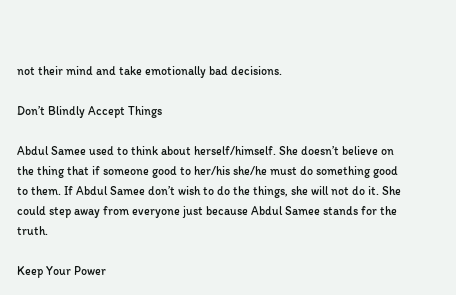not their mind and take emotionally bad decisions.

Don’t Blindly Accept Things

Abdul Samee used to think about herself/himself. She doesn’t believe on the thing that if someone good to her/his she/he must do something good to them. If Abdul Samee don’t wish to do the things, she will not do it. She could step away from everyone just because Abdul Samee stands for the truth.

Keep Your Power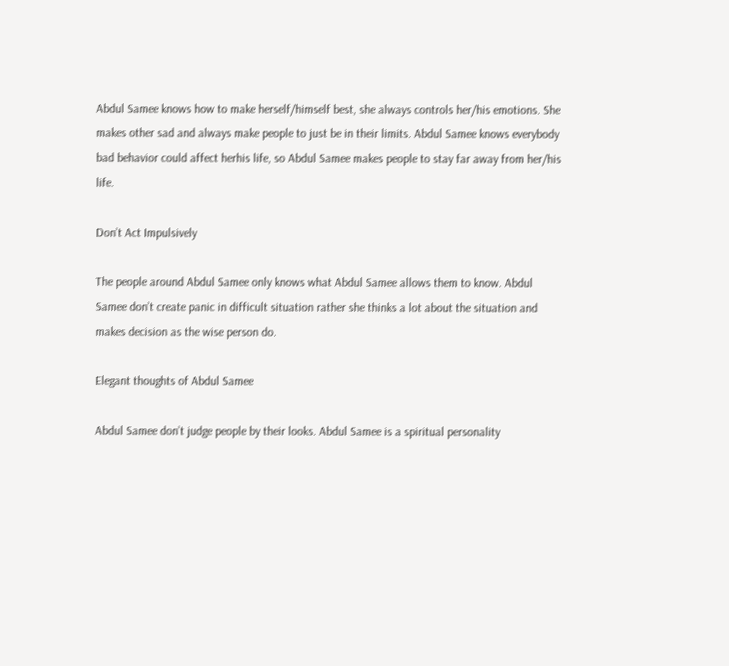Abdul Samee knows how to make herself/himself best, she always controls her/his emotions. She makes other sad and always make people to just be in their limits. Abdul Samee knows everybody bad behavior could affect herhis life, so Abdul Samee makes people to stay far away from her/his life.

Don’t Act Impulsively

The people around Abdul Samee only knows what Abdul Samee allows them to know. Abdul Samee don’t create panic in difficult situation rather she thinks a lot about the situation and makes decision as the wise person do.

Elegant thoughts of Abdul Samee

Abdul Samee don’t judge people by their looks. Abdul Samee is a spiritual personality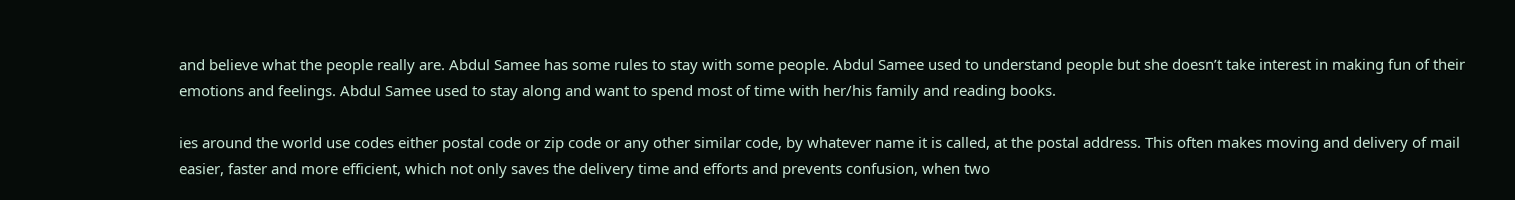and believe what the people really are. Abdul Samee has some rules to stay with some people. Abdul Samee used to understand people but she doesn’t take interest in making fun of their emotions and feelings. Abdul Samee used to stay along and want to spend most of time with her/his family and reading books.

ies around the world use codes either postal code or zip code or any other similar code, by whatever name it is called, at the postal address. This often makes moving and delivery of mail easier, faster and more efficient, which not only saves the delivery time and efforts and prevents confusion, when two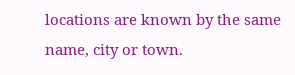locations are known by the same name, city or town.